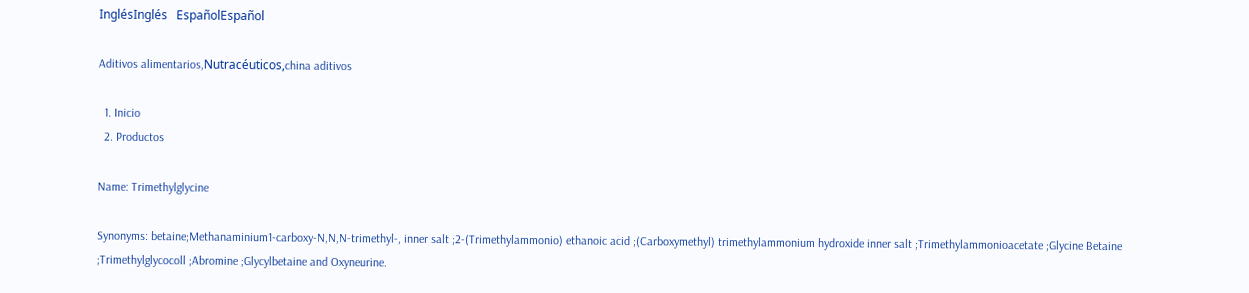InglésInglés   EspañolEspañol

Aditivos alimentarios,Nutracéuticos,china aditivos

  1. Inicio
  2. Productos

Name: Trimethylglycine

Synonyms: betaine;Methanaminium1-carboxy-N,N,N-trimethyl-, inner salt ;2-(Trimethylammonio) ethanoic acid ;(Carboxymethyl) trimethylammonium hydroxide inner salt ;Trimethylammonioacetate ;Glycine Betaine ;Trimethylglycocoll ;Abromine ;Glycylbetaine and Oxyneurine.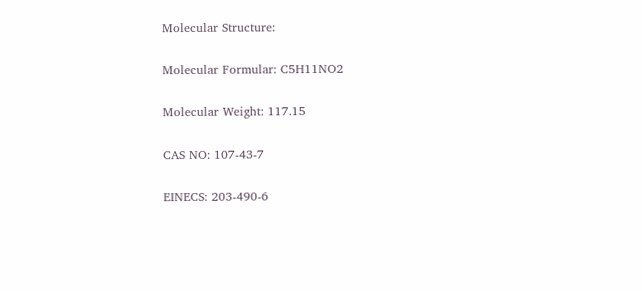Molecular Structure:

Molecular Formular: C5H11NO2

Molecular Weight: 117.15

CAS NO: 107-43-7

EINECS: 203-490-6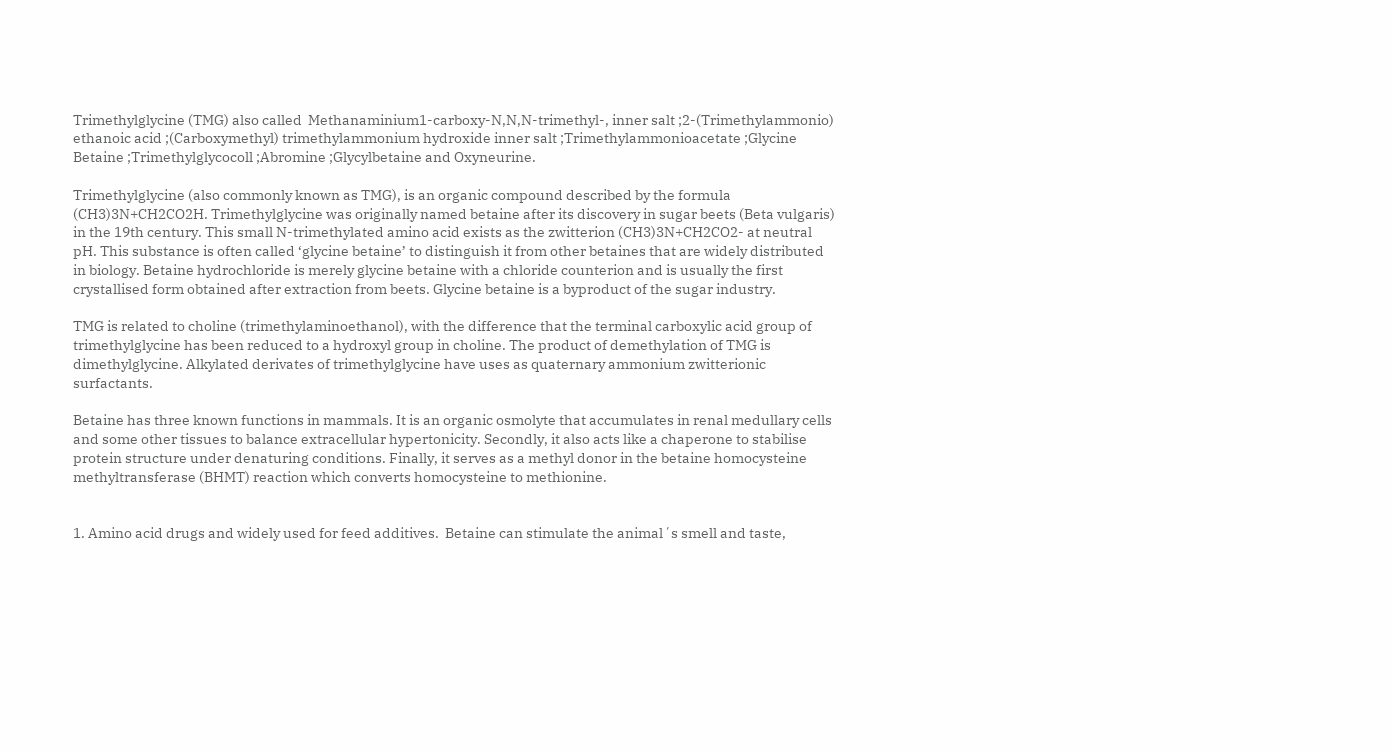Trimethylglycine (TMG) also called  Methanaminium1-carboxy-N,N,N-trimethyl-, inner salt ;2-(Trimethylammonio) ethanoic acid ;(Carboxymethyl) trimethylammonium hydroxide inner salt ;Trimethylammonioacetate ;Glycine Betaine ;Trimethylglycocoll ;Abromine ;Glycylbetaine and Oxyneurine.

Trimethylglycine (also commonly known as TMG), is an organic compound described by the formula (CH3)3N+CH2CO2H. Trimethylglycine was originally named betaine after its discovery in sugar beets (Beta vulgaris) in the 19th century. This small N-trimethylated amino acid exists as the zwitterion (CH3)3N+CH2CO2- at neutral pH. This substance is often called ‘glycine betaine’ to distinguish it from other betaines that are widely distributed in biology. Betaine hydrochloride is merely glycine betaine with a chloride counterion and is usually the first crystallised form obtained after extraction from beets. Glycine betaine is a byproduct of the sugar industry.

TMG is related to choline (trimethylaminoethanol), with the difference that the terminal carboxylic acid group of trimethylglycine has been reduced to a hydroxyl group in choline. The product of demethylation of TMG is dimethylglycine. Alkylated derivates of trimethylglycine have uses as quaternary ammonium zwitterionic surfactants.

Betaine has three known functions in mammals. It is an organic osmolyte that accumulates in renal medullary cells and some other tissues to balance extracellular hypertonicity. Secondly, it also acts like a chaperone to stabilise protein structure under denaturing conditions. Finally, it serves as a methyl donor in the betaine homocysteine methyltransferase (BHMT) reaction which converts homocysteine to methionine.


1. Amino acid drugs and widely used for feed additives.  Betaine can stimulate the animal´s smell and taste,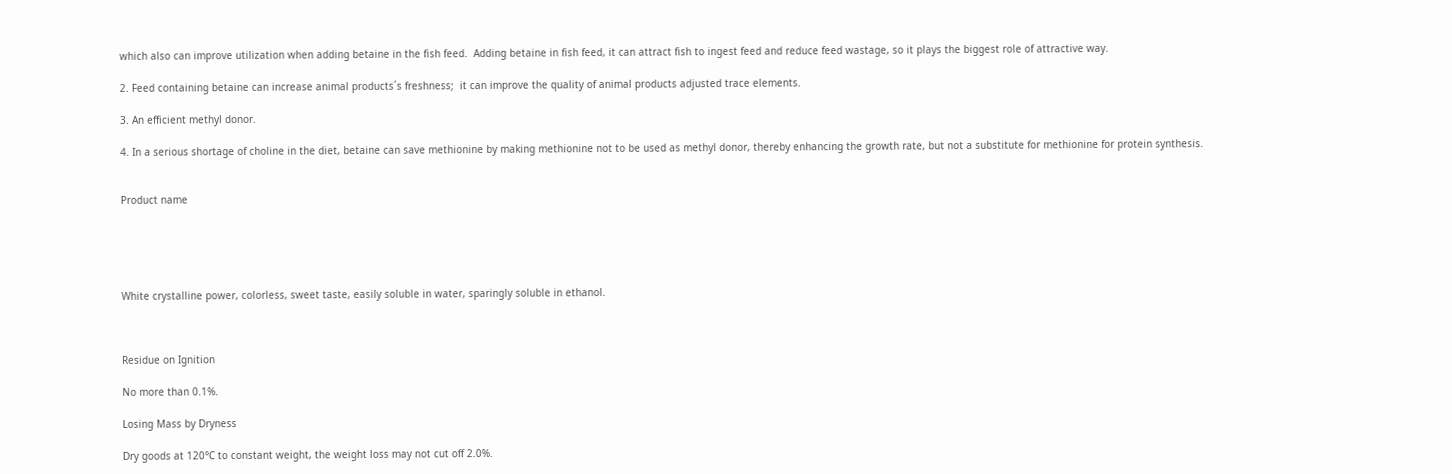which also can improve utilization when adding betaine in the fish feed.  Adding betaine in fish feed, it can attract fish to ingest feed and reduce feed wastage, so it plays the biggest role of attractive way.

2. Feed containing betaine can increase animal products´s freshness;  it can improve the quality of animal products adjusted trace elements.

3. An efficient methyl donor.

4. In a serious shortage of choline in the diet, betaine can save methionine by making methionine not to be used as methyl donor, thereby enhancing the growth rate, but not a substitute for methionine for protein synthesis.


Product name





White crystalline power, colorless, sweet taste, easily soluble in water, sparingly soluble in ethanol.



Residue on Ignition

No more than 0.1%.

Losing Mass by Dryness

Dry goods at 120°C to constant weight, the weight loss may not cut off 2.0%.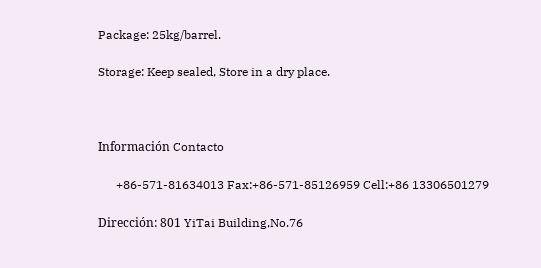Package: 25kg/barrel.

Storage: Keep sealed, Store in a dry place.



Información Contacto

      +86-571-81634013 Fax:+86-571-85126959 Cell:+86 13306501279

Dirección: 801 YiTai Building,No.76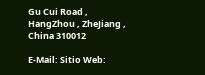Gu Cui Road , HangZhou , ZheJiang , China 310012

E-Mail: Sitio Web: